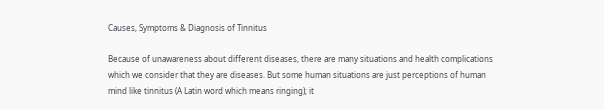Causes, Symptoms & Diagnosis of Tinnitus

Because of unawareness about different diseases, there are many situations and health complications which we consider that they are diseases. But some human situations are just perceptions of human mind like tinnitus (A Latin word which means ringing); it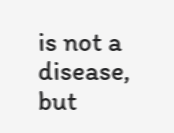is not a disease, but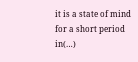it is a state of mind for a short period in(…)